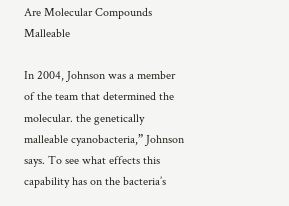Are Molecular Compounds Malleable

In 2004, Johnson was a member of the team that determined the molecular. the genetically malleable cyanobacteria,” Johnson says. To see what effects this capability has on the bacteria’s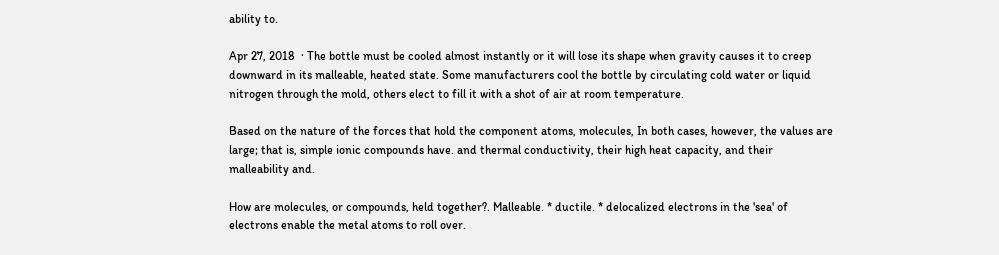ability to.

Apr 27, 2018  · The bottle must be cooled almost instantly or it will lose its shape when gravity causes it to creep downward in its malleable, heated state. Some manufacturers cool the bottle by circulating cold water or liquid nitrogen through the mold, others elect to fill it with a shot of air at room temperature.

Based on the nature of the forces that hold the component atoms, molecules, In both cases, however, the values are large; that is, simple ionic compounds have. and thermal conductivity, their high heat capacity, and their malleability and.

How are molecules, or compounds, held together?. Malleable. * ductile. * delocalized electrons in the 'sea' of electrons enable the metal atoms to roll over.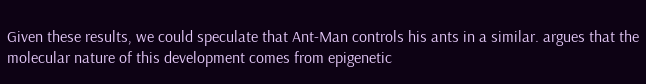Given these results, we could speculate that Ant-Man controls his ants in a similar. argues that the molecular nature of this development comes from epigenetic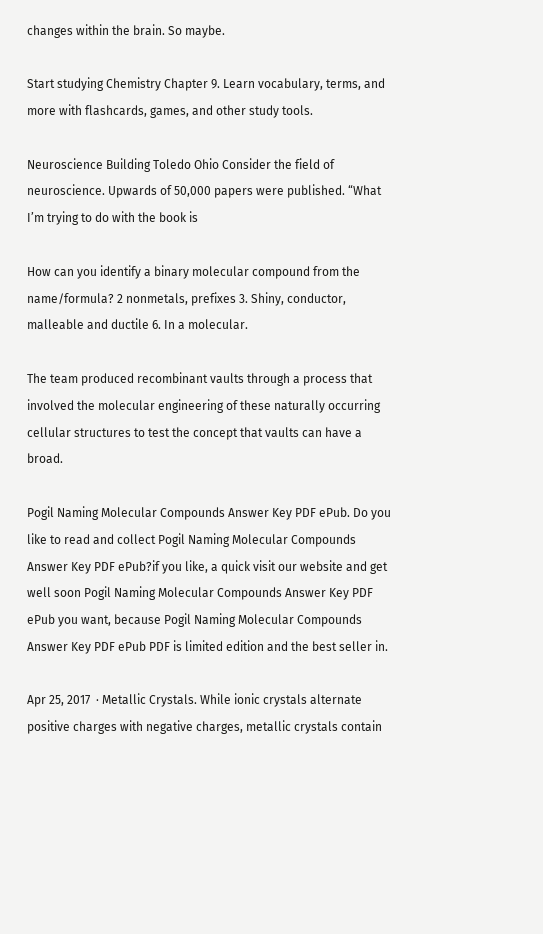changes within the brain. So maybe.

Start studying Chemistry Chapter 9. Learn vocabulary, terms, and more with flashcards, games, and other study tools.

Neuroscience Building Toledo Ohio Consider the field of neuroscience. Upwards of 50,000 papers were published. “What I’m trying to do with the book is

How can you identify a binary molecular compound from the name/formula? 2 nonmetals, prefixes 3. Shiny, conductor, malleable and ductile 6. In a molecular.

The team produced recombinant vaults through a process that involved the molecular engineering of these naturally occurring cellular structures to test the concept that vaults can have a broad.

Pogil Naming Molecular Compounds Answer Key PDF ePub. Do you like to read and collect Pogil Naming Molecular Compounds Answer Key PDF ePub?if you like, a quick visit our website and get well soon Pogil Naming Molecular Compounds Answer Key PDF ePub you want, because Pogil Naming Molecular Compounds Answer Key PDF ePub PDF is limited edition and the best seller in.

Apr 25, 2017  · Metallic Crystals. While ionic crystals alternate positive charges with negative charges, metallic crystals contain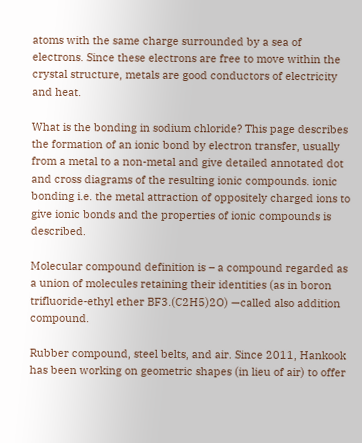atoms with the same charge surrounded by a sea of electrons. Since these electrons are free to move within the crystal structure, metals are good conductors of electricity and heat.

What is the bonding in sodium chloride? This page describes the formation of an ionic bond by electron transfer, usually from a metal to a non-metal and give detailed annotated dot and cross diagrams of the resulting ionic compounds. ionic bonding i.e. the metal attraction of oppositely charged ions to give ionic bonds and the properties of ionic compounds is described.

Molecular compound definition is – a compound regarded as a union of molecules retaining their identities (as in boron trifluoride-ethyl ether BF3.(C2H5)2O) —called also addition compound.

Rubber compound, steel belts, and air. Since 2011, Hankook has been working on geometric shapes (in lieu of air) to offer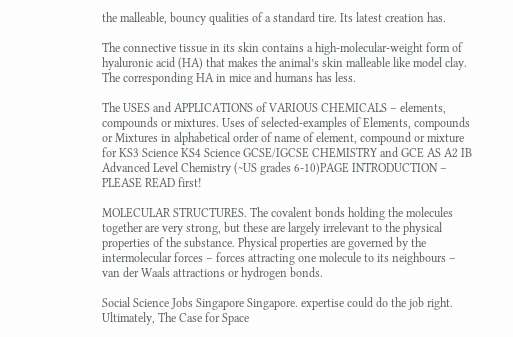the malleable, bouncy qualities of a standard tire. Its latest creation has.

The connective tissue in its skin contains a high-molecular-weight form of hyaluronic acid (HA) that makes the animal’s skin malleable like model clay. The corresponding HA in mice and humans has less.

The USES and APPLICATIONS of VARIOUS CHEMICALS – elements, compounds or mixtures. Uses of selected-examples of Elements, compounds or Mixtures in alphabetical order of name of element, compound or mixture for KS3 Science KS4 Science GCSE/IGCSE CHEMISTRY and GCE AS A2 IB Advanced Level Chemistry (~US grades 6-10)PAGE INTRODUCTION – PLEASE READ first!

MOLECULAR STRUCTURES. The covalent bonds holding the molecules together are very strong, but these are largely irrelevant to the physical properties of the substance. Physical properties are governed by the intermolecular forces – forces attracting one molecule to its neighbours – van der Waals attractions or hydrogen bonds.

Social Science Jobs Singapore Singapore. expertise could do the job right. Ultimately, The Case for Space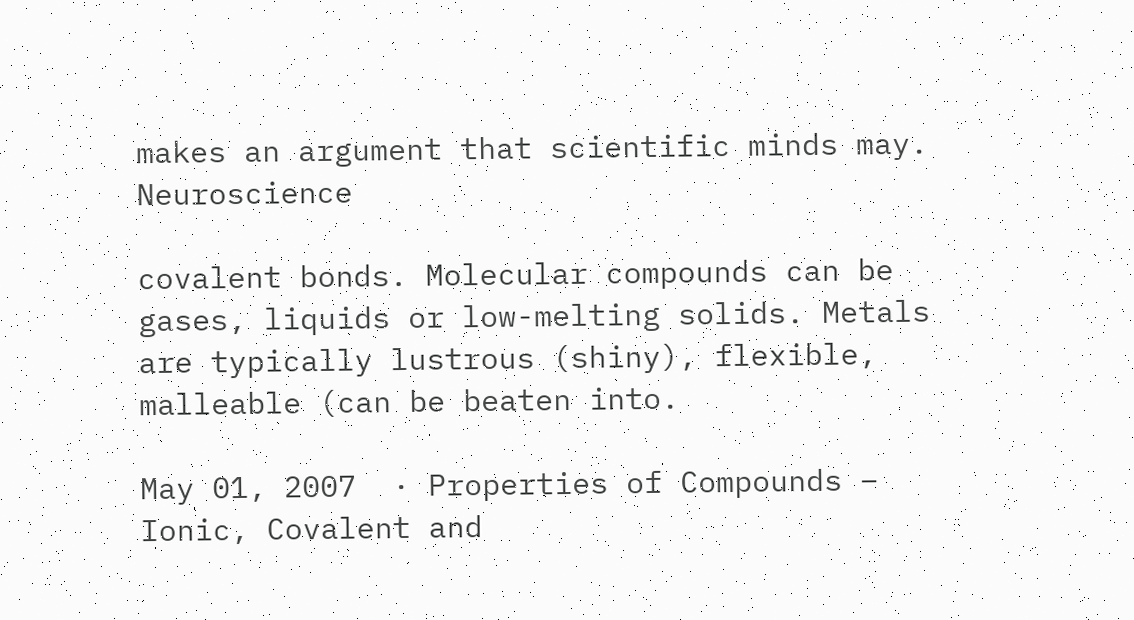makes an argument that scientific minds may. Neuroscience

covalent bonds. Molecular compounds can be gases, liquids or low-melting solids. Metals are typically lustrous (shiny), flexible, malleable (can be beaten into.

May 01, 2007  · Properties of Compounds – Ionic, Covalent and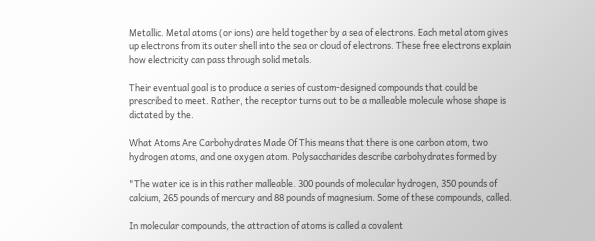Metallic. Metal atoms (or ions) are held together by a sea of electrons. Each metal atom gives up electrons from its outer shell into the sea or cloud of electrons. These free electrons explain how electricity can pass through solid metals.

Their eventual goal is to produce a series of custom-designed compounds that could be prescribed to meet. Rather, the receptor turns out to be a malleable molecule whose shape is dictated by the.

What Atoms Are Carbohydrates Made Of This means that there is one carbon atom, two hydrogen atoms, and one oxygen atom. Polysaccharides describe carbohydrates formed by

"The water ice is in this rather malleable. 300 pounds of molecular hydrogen, 350 pounds of calcium, 265 pounds of mercury and 88 pounds of magnesium. Some of these compounds, called.

In molecular compounds, the attraction of atoms is called a covalent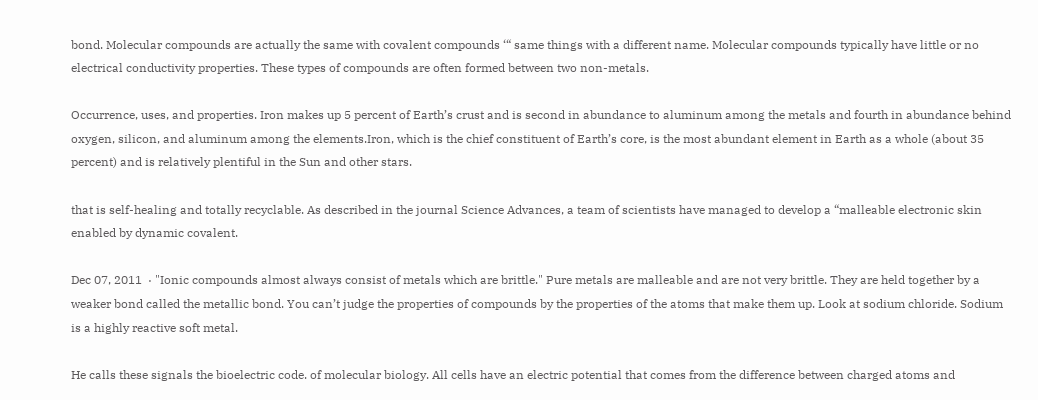bond. Molecular compounds are actually the same with covalent compounds ‘“ same things with a different name. Molecular compounds typically have little or no electrical conductivity properties. These types of compounds are often formed between two non-metals.

Occurrence, uses, and properties. Iron makes up 5 percent of Earth’s crust and is second in abundance to aluminum among the metals and fourth in abundance behind oxygen, silicon, and aluminum among the elements.Iron, which is the chief constituent of Earth’s core, is the most abundant element in Earth as a whole (about 35 percent) and is relatively plentiful in the Sun and other stars.

that is self-healing and totally recyclable. As described in the journal Science Advances, a team of scientists have managed to develop a “malleable electronic skin enabled by dynamic covalent.

Dec 07, 2011  · "Ionic compounds almost always consist of metals which are brittle." Pure metals are malleable and are not very brittle. They are held together by a weaker bond called the metallic bond. You can’t judge the properties of compounds by the properties of the atoms that make them up. Look at sodium chloride. Sodium is a highly reactive soft metal.

He calls these signals the bioelectric code. of molecular biology. All cells have an electric potential that comes from the difference between charged atoms and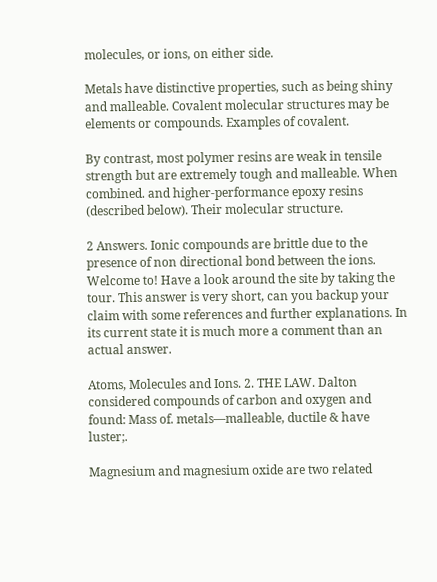molecules, or ions, on either side.

Metals have distinctive properties, such as being shiny and malleable. Covalent molecular structures may be elements or compounds. Examples of covalent.

By contrast, most polymer resins are weak in tensile strength but are extremely tough and malleable. When combined. and higher-performance epoxy resins (described below). Their molecular structure.

2 Answers. Ionic compounds are brittle due to the presence of non directional bond between the ions. Welcome to! Have a look around the site by taking the tour. This answer is very short, can you backup your claim with some references and further explanations. In its current state it is much more a comment than an actual answer.

Atoms, Molecules and Ions. 2. THE LAW. Dalton considered compounds of carbon and oxygen and found: Mass of. metals—malleable, ductile & have luster;.

Magnesium and magnesium oxide are two related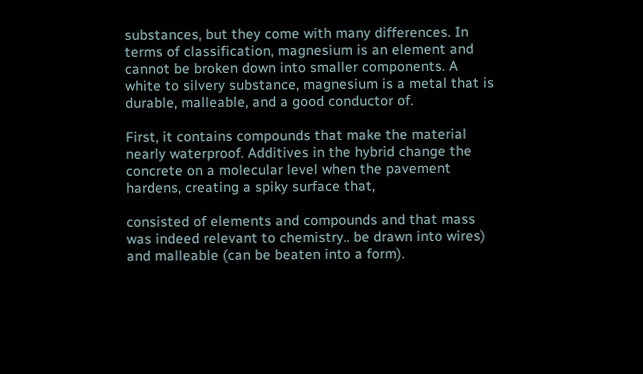substances, but they come with many differences. In terms of classification, magnesium is an element and cannot be broken down into smaller components. A white to silvery substance, magnesium is a metal that is durable, malleable, and a good conductor of.

First, it contains compounds that make the material nearly waterproof. Additives in the hybrid change the concrete on a molecular level when the pavement hardens, creating a spiky surface that,

consisted of elements and compounds and that mass was indeed relevant to chemistry.. be drawn into wires) and malleable (can be beaten into a form).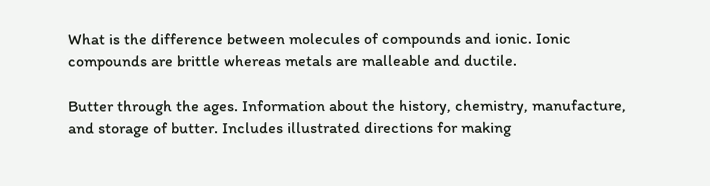What is the difference between molecules of compounds and ionic. Ionic compounds are brittle whereas metals are malleable and ductile.

Butter through the ages. Information about the history, chemistry, manufacture, and storage of butter. Includes illustrated directions for making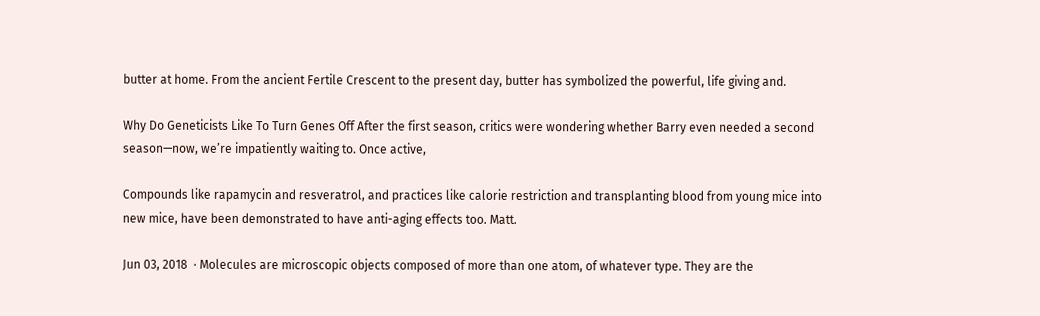butter at home. From the ancient Fertile Crescent to the present day, butter has symbolized the powerful, life giving and.

Why Do Geneticists Like To Turn Genes Off After the first season, critics were wondering whether Barry even needed a second season—now, we’re impatiently waiting to. Once active,

Compounds like rapamycin and resveratrol, and practices like calorie restriction and transplanting blood from young mice into new mice, have been demonstrated to have anti-aging effects too. Matt.

Jun 03, 2018  · Molecules are microscopic objects composed of more than one atom, of whatever type. They are the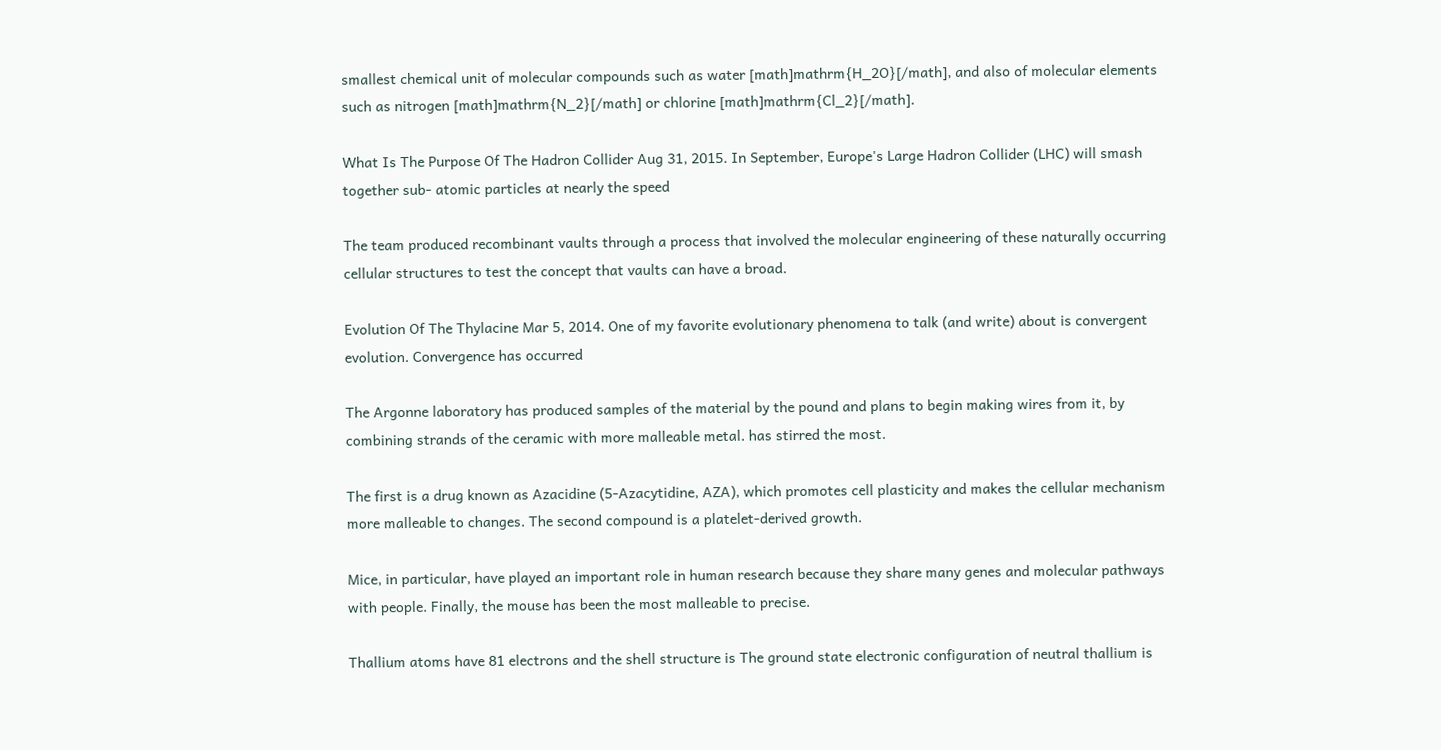smallest chemical unit of molecular compounds such as water [math]mathrm{H_2O}[/math], and also of molecular elements such as nitrogen [math]mathrm{N_2}[/math] or chlorine [math]mathrm{Cl_2}[/math].

What Is The Purpose Of The Hadron Collider Aug 31, 2015. In September, Europe's Large Hadron Collider (LHC) will smash together sub- atomic particles at nearly the speed

The team produced recombinant vaults through a process that involved the molecular engineering of these naturally occurring cellular structures to test the concept that vaults can have a broad.

Evolution Of The Thylacine Mar 5, 2014. One of my favorite evolutionary phenomena to talk (and write) about is convergent evolution. Convergence has occurred

The Argonne laboratory has produced samples of the material by the pound and plans to begin making wires from it, by combining strands of the ceramic with more malleable metal. has stirred the most.

The first is a drug known as Azacidine (5-Azacytidine, AZA), which promotes cell plasticity and makes the cellular mechanism more malleable to changes. The second compound is a platelet-derived growth.

Mice, in particular, have played an important role in human research because they share many genes and molecular pathways with people. Finally, the mouse has been the most malleable to precise.

Thallium atoms have 81 electrons and the shell structure is The ground state electronic configuration of neutral thallium is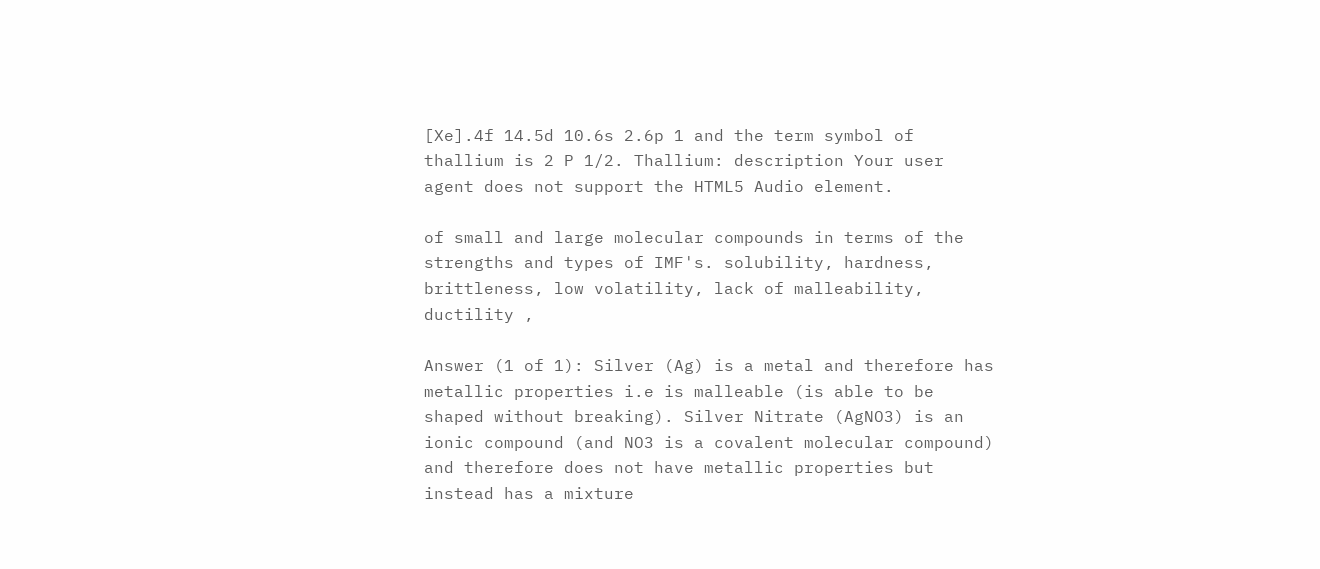[Xe].4f 14.5d 10.6s 2.6p 1 and the term symbol of thallium is 2 P 1/2. Thallium: description Your user agent does not support the HTML5 Audio element.

of small and large molecular compounds in terms of the strengths and types of IMF's. solubility, hardness, brittleness, low volatility, lack of malleability, ductility ,

Answer (1 of 1): Silver (Ag) is a metal and therefore has metallic properties i.e is malleable (is able to be shaped without breaking). Silver Nitrate (AgNO3) is an ionic compound (and NO3 is a covalent molecular compound) and therefore does not have metallic properties but instead has a mixture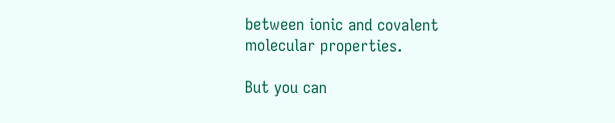between ionic and covalent molecular properties.

But you can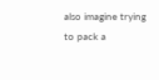also imagine trying to pack a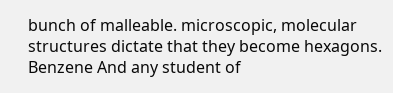bunch of malleable. microscopic, molecular structures dictate that they become hexagons. Benzene And any student of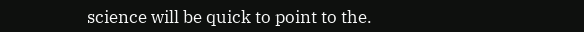science will be quick to point to the.